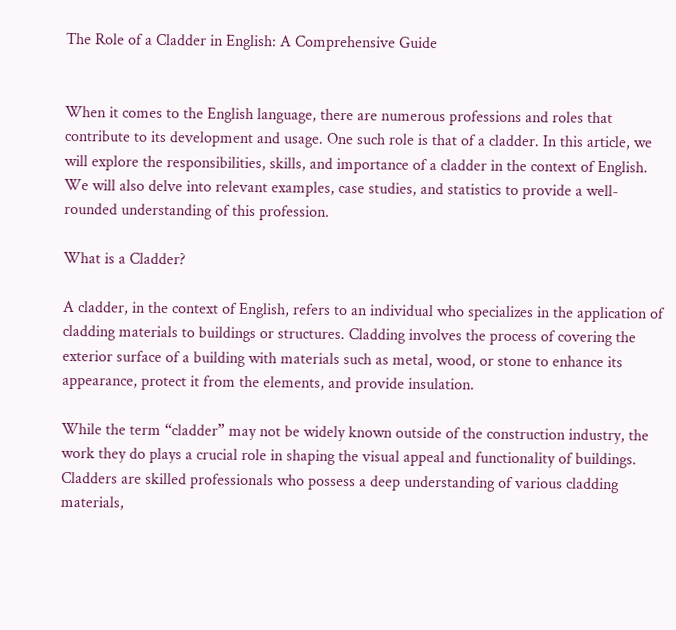The Role of a Cladder in English: A Comprehensive Guide


When it comes to the English language, there are numerous professions and roles that contribute to its development and usage. One such role is that of a cladder. In this article, we will explore the responsibilities, skills, and importance of a cladder in the context of English. We will also delve into relevant examples, case studies, and statistics to provide a well-rounded understanding of this profession.

What is a Cladder?

A cladder, in the context of English, refers to an individual who specializes in the application of cladding materials to buildings or structures. Cladding involves the process of covering the exterior surface of a building with materials such as metal, wood, or stone to enhance its appearance, protect it from the elements, and provide insulation.

While the term “cladder” may not be widely known outside of the construction industry, the work they do plays a crucial role in shaping the visual appeal and functionality of buildings. Cladders are skilled professionals who possess a deep understanding of various cladding materials,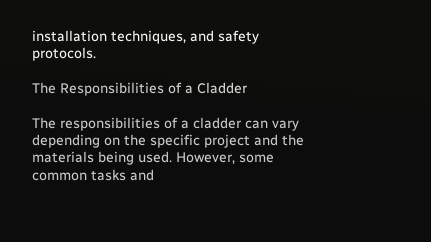installation techniques, and safety protocols.

The Responsibilities of a Cladder

The responsibilities of a cladder can vary depending on the specific project and the materials being used. However, some common tasks and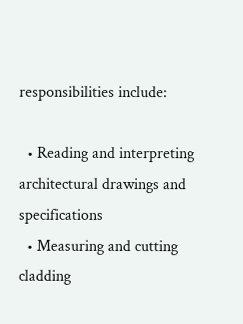responsibilities include:

  • Reading and interpreting architectural drawings and specifications
  • Measuring and cutting cladding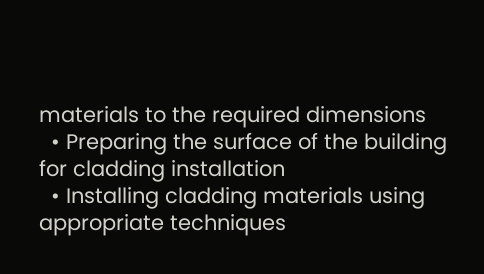materials to the required dimensions
  • Preparing the surface of the building for cladding installation
  • Installing cladding materials using appropriate techniques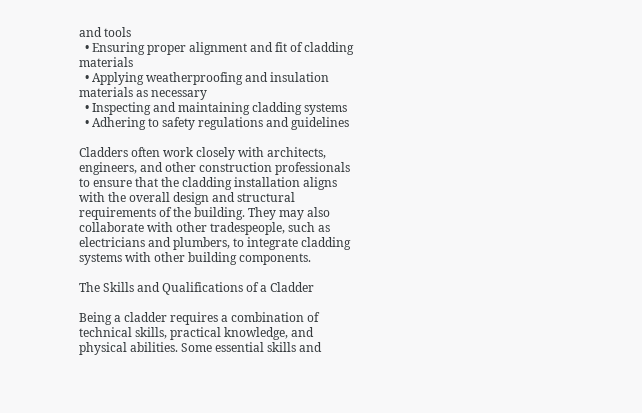and tools
  • Ensuring proper alignment and fit of cladding materials
  • Applying weatherproofing and insulation materials as necessary
  • Inspecting and maintaining cladding systems
  • Adhering to safety regulations and guidelines

Cladders often work closely with architects, engineers, and other construction professionals to ensure that the cladding installation aligns with the overall design and structural requirements of the building. They may also collaborate with other tradespeople, such as electricians and plumbers, to integrate cladding systems with other building components.

The Skills and Qualifications of a Cladder

Being a cladder requires a combination of technical skills, practical knowledge, and physical abilities. Some essential skills and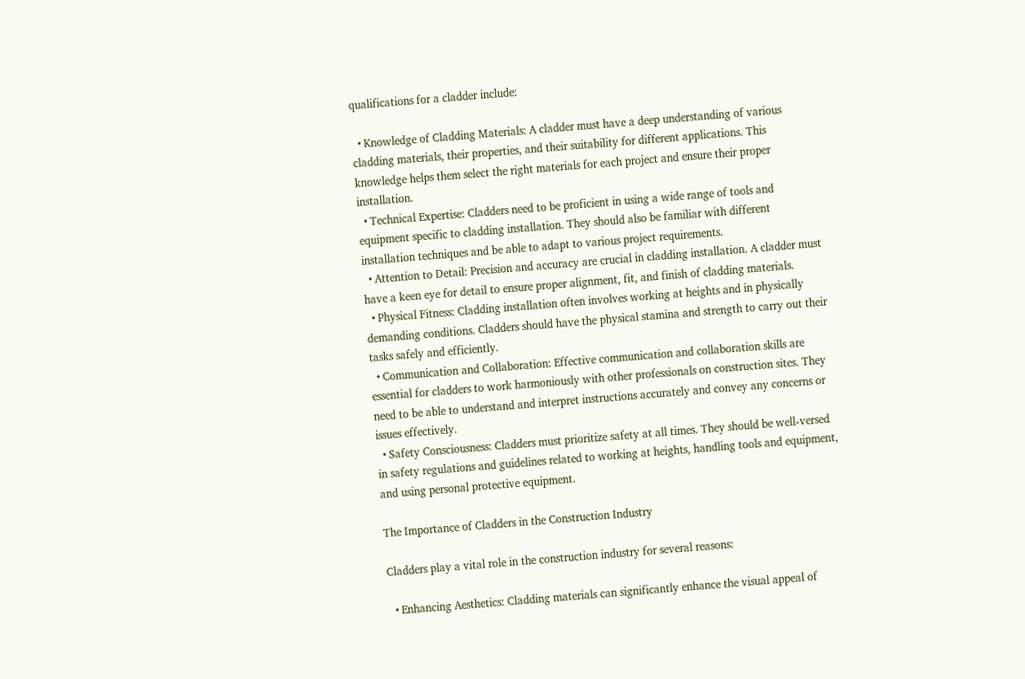qualifications for a cladder include:

  • Knowledge of Cladding Materials: A cladder must have a deep understanding of various cladding materials, their properties, and their suitability for different applications. This knowledge helps them select the right materials for each project and ensure their proper installation.
  • Technical Expertise: Cladders need to be proficient in using a wide range of tools and equipment specific to cladding installation. They should also be familiar with different installation techniques and be able to adapt to various project requirements.
  • Attention to Detail: Precision and accuracy are crucial in cladding installation. A cladder must have a keen eye for detail to ensure proper alignment, fit, and finish of cladding materials.
  • Physical Fitness: Cladding installation often involves working at heights and in physically demanding conditions. Cladders should have the physical stamina and strength to carry out their tasks safely and efficiently.
  • Communication and Collaboration: Effective communication and collaboration skills are essential for cladders to work harmoniously with other professionals on construction sites. They need to be able to understand and interpret instructions accurately and convey any concerns or issues effectively.
  • Safety Consciousness: Cladders must prioritize safety at all times. They should be well-versed in safety regulations and guidelines related to working at heights, handling tools and equipment, and using personal protective equipment.

The Importance of Cladders in the Construction Industry

Cladders play a vital role in the construction industry for several reasons:

  • Enhancing Aesthetics: Cladding materials can significantly enhance the visual appeal of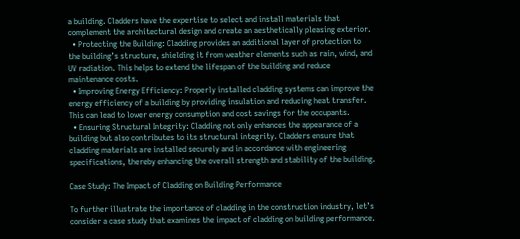a building. Cladders have the expertise to select and install materials that complement the architectural design and create an aesthetically pleasing exterior.
  • Protecting the Building: Cladding provides an additional layer of protection to the building’s structure, shielding it from weather elements such as rain, wind, and UV radiation. This helps to extend the lifespan of the building and reduce maintenance costs.
  • Improving Energy Efficiency: Properly installed cladding systems can improve the energy efficiency of a building by providing insulation and reducing heat transfer. This can lead to lower energy consumption and cost savings for the occupants.
  • Ensuring Structural Integrity: Cladding not only enhances the appearance of a building but also contributes to its structural integrity. Cladders ensure that cladding materials are installed securely and in accordance with engineering specifications, thereby enhancing the overall strength and stability of the building.

Case Study: The Impact of Cladding on Building Performance

To further illustrate the importance of cladding in the construction industry, let’s consider a case study that examines the impact of cladding on building performance.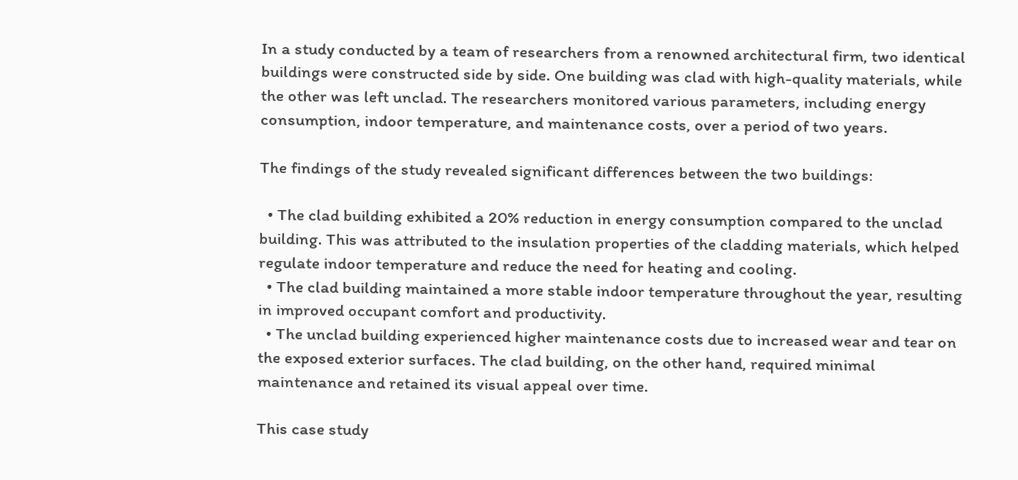In a study conducted by a team of researchers from a renowned architectural firm, two identical buildings were constructed side by side. One building was clad with high-quality materials, while the other was left unclad. The researchers monitored various parameters, including energy consumption, indoor temperature, and maintenance costs, over a period of two years.

The findings of the study revealed significant differences between the two buildings:

  • The clad building exhibited a 20% reduction in energy consumption compared to the unclad building. This was attributed to the insulation properties of the cladding materials, which helped regulate indoor temperature and reduce the need for heating and cooling.
  • The clad building maintained a more stable indoor temperature throughout the year, resulting in improved occupant comfort and productivity.
  • The unclad building experienced higher maintenance costs due to increased wear and tear on the exposed exterior surfaces. The clad building, on the other hand, required minimal maintenance and retained its visual appeal over time.

This case study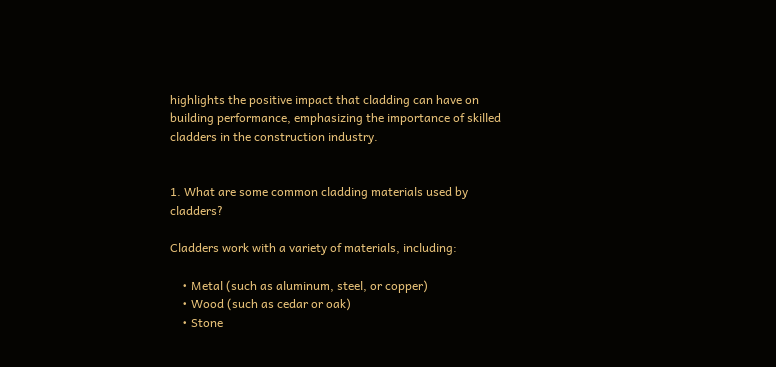highlights the positive impact that cladding can have on building performance, emphasizing the importance of skilled cladders in the construction industry.


1. What are some common cladding materials used by cladders?

Cladders work with a variety of materials, including:

    • Metal (such as aluminum, steel, or copper)
    • Wood (such as cedar or oak)
    • Stone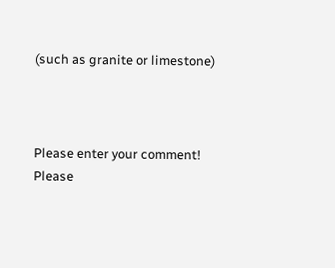(such as granite or limestone)



Please enter your comment!
Please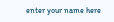enter your name here